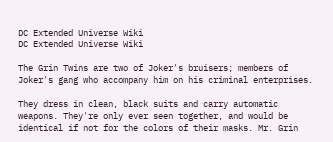DC Extended Universe Wiki
DC Extended Universe Wiki

The Grin Twins are two of Joker's bruisers; members of Joker's gang who accompany him on his criminal enterprises.

They dress in clean, black suits and carry automatic weapons. They're only ever seen together, and would be identical if not for the colors of their masks. Mr. Grin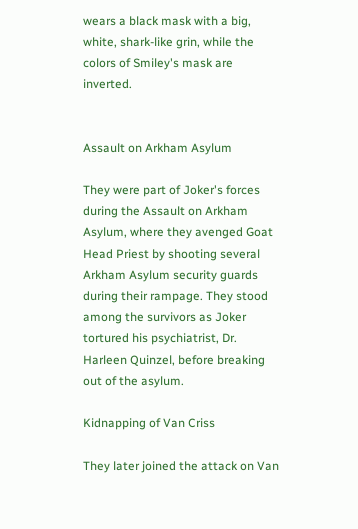wears a black mask with a big, white, shark-like grin, while the colors of Smiley's mask are inverted.


Assault on Arkham Asylum

They were part of Joker's forces during the Assault on Arkham Asylum, where they avenged Goat Head Priest by shooting several Arkham Asylum security guards during their rampage. They stood among the survivors as Joker tortured his psychiatrist, Dr. Harleen Quinzel, before breaking out of the asylum.

Kidnapping of Van Criss

They later joined the attack on Van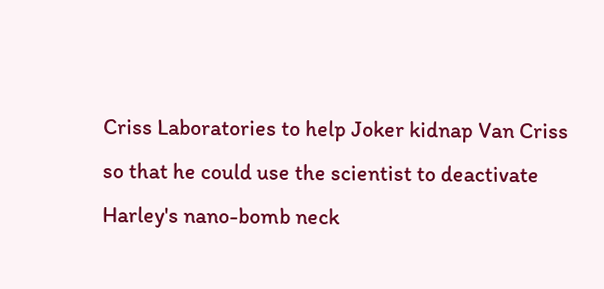Criss Laboratories to help Joker kidnap Van Criss so that he could use the scientist to deactivate Harley's nano-bomb neck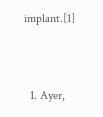implant.[1]


  1. Ayer,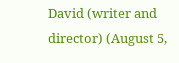David (writer and director) (August 5,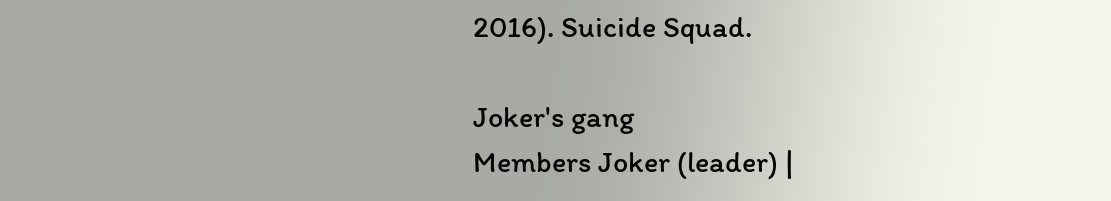2016). Suicide Squad.

Joker's gang
Members Joker (leader) |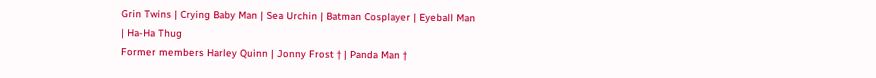Grin Twins | Crying Baby Man | Sea Urchin | Batman Cosplayer | Eyeball Man | Ha-Ha Thug
Former members Harley Quinn | Jonny Frost † | Panda Man †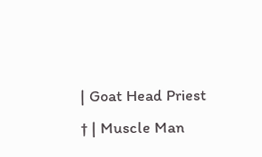| Goat Head Priest † | Muscle Man